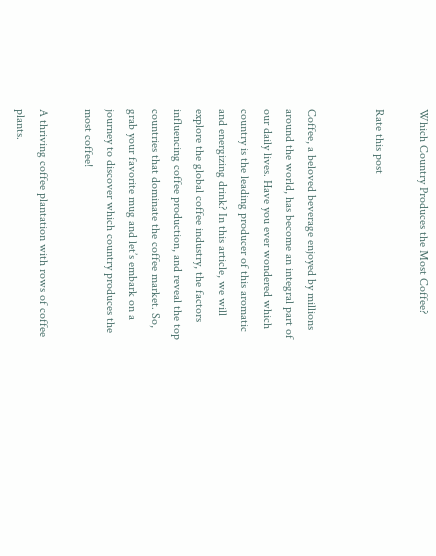Which Country Produces the Most Coffee?

Rate this post


Coffee, a beloved beverage enjoyed by millions around the world, has become an integral part of our daily lives. Have you ever wondered which country is the leading producer of this aromatic and energizing drink? In this article, we will explore the global coffee industry, the factors influencing coffee production, and reveal the top countries that dominate the coffee market. So, grab your favorite mug and let’s embark on a journey to discover which country produces the most coffee!

A thriving coffee plantation with rows of coffee plants.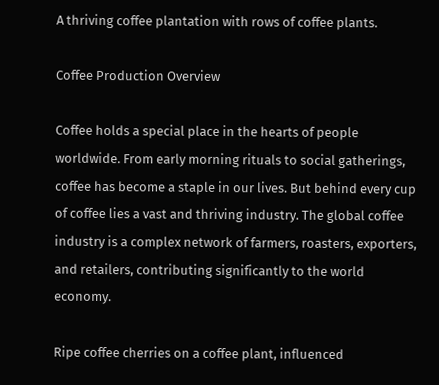A thriving coffee plantation with rows of coffee plants.

Coffee Production Overview

Coffee holds a special place in the hearts of people worldwide. From early morning rituals to social gatherings, coffee has become a staple in our lives. But behind every cup of coffee lies a vast and thriving industry. The global coffee industry is a complex network of farmers, roasters, exporters, and retailers, contributing significantly to the world economy.

Ripe coffee cherries on a coffee plant, influenced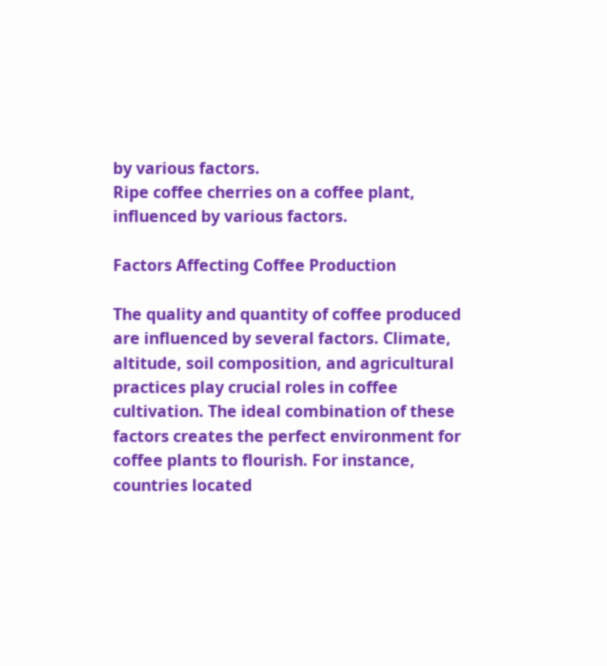by various factors.
Ripe coffee cherries on a coffee plant, influenced by various factors.

Factors Affecting Coffee Production

The quality and quantity of coffee produced are influenced by several factors. Climate, altitude, soil composition, and agricultural practices play crucial roles in coffee cultivation. The ideal combination of these factors creates the perfect environment for coffee plants to flourish. For instance, countries located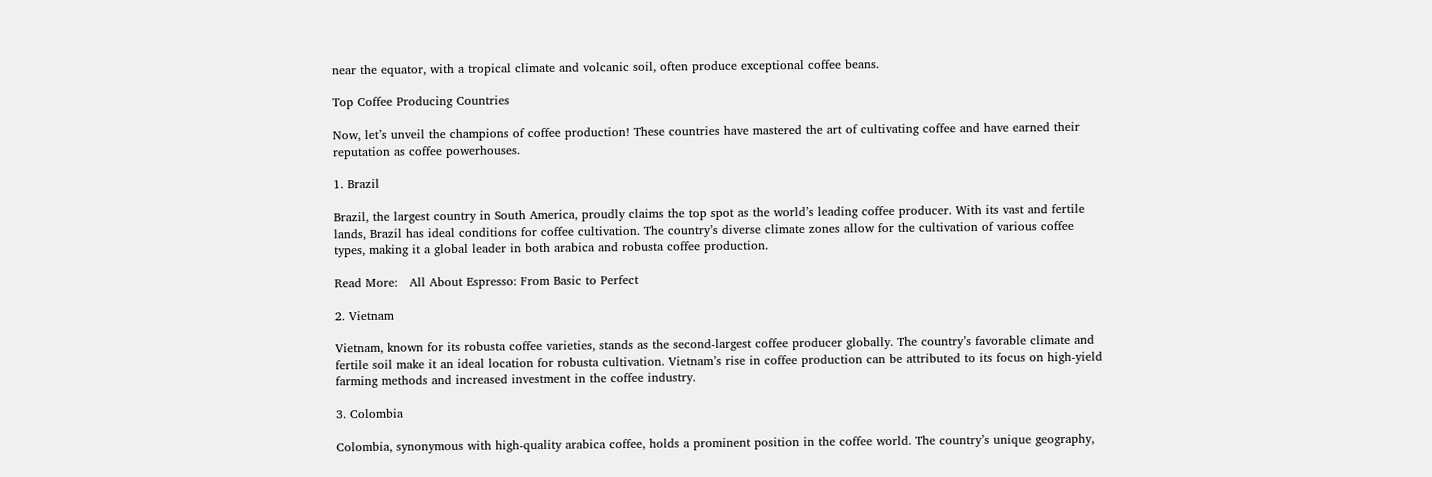near the equator, with a tropical climate and volcanic soil, often produce exceptional coffee beans.

Top Coffee Producing Countries

Now, let’s unveil the champions of coffee production! These countries have mastered the art of cultivating coffee and have earned their reputation as coffee powerhouses.

1. Brazil

Brazil, the largest country in South America, proudly claims the top spot as the world’s leading coffee producer. With its vast and fertile lands, Brazil has ideal conditions for coffee cultivation. The country’s diverse climate zones allow for the cultivation of various coffee types, making it a global leader in both arabica and robusta coffee production.

Read More:   All About Espresso: From Basic to Perfect

2. Vietnam

Vietnam, known for its robusta coffee varieties, stands as the second-largest coffee producer globally. The country’s favorable climate and fertile soil make it an ideal location for robusta cultivation. Vietnam’s rise in coffee production can be attributed to its focus on high-yield farming methods and increased investment in the coffee industry.

3. Colombia

Colombia, synonymous with high-quality arabica coffee, holds a prominent position in the coffee world. The country’s unique geography,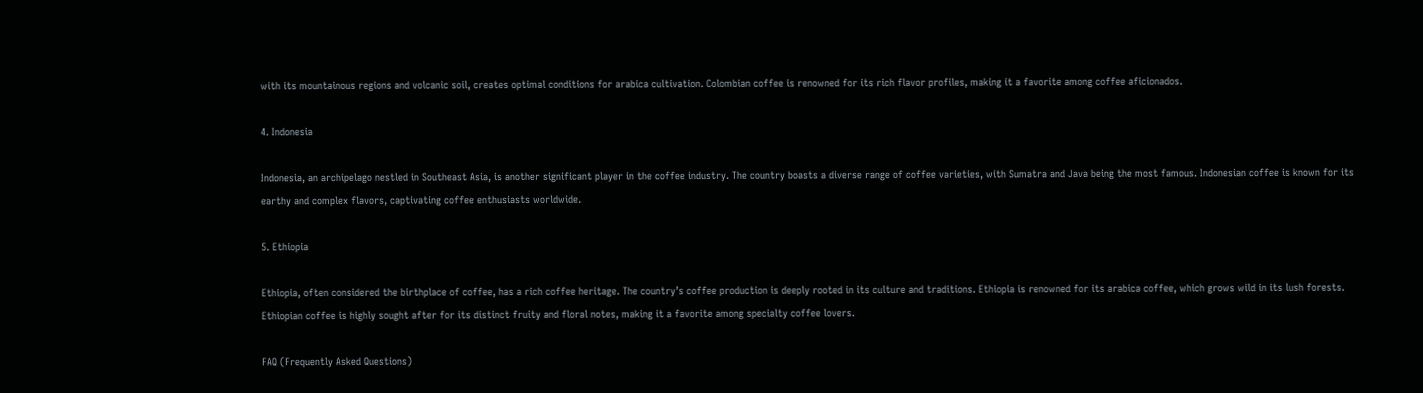with its mountainous regions and volcanic soil, creates optimal conditions for arabica cultivation. Colombian coffee is renowned for its rich flavor profiles, making it a favorite among coffee aficionados.

4. Indonesia

Indonesia, an archipelago nestled in Southeast Asia, is another significant player in the coffee industry. The country boasts a diverse range of coffee varieties, with Sumatra and Java being the most famous. Indonesian coffee is known for its earthy and complex flavors, captivating coffee enthusiasts worldwide.

5. Ethiopia

Ethiopia, often considered the birthplace of coffee, has a rich coffee heritage. The country’s coffee production is deeply rooted in its culture and traditions. Ethiopia is renowned for its arabica coffee, which grows wild in its lush forests. Ethiopian coffee is highly sought after for its distinct fruity and floral notes, making it a favorite among specialty coffee lovers.

FAQ (Frequently Asked Questions)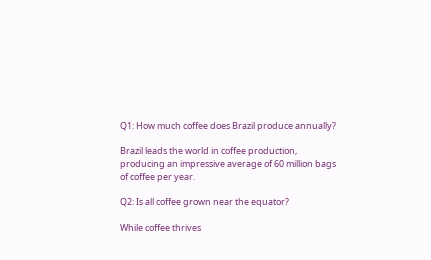Q1: How much coffee does Brazil produce annually?

Brazil leads the world in coffee production, producing an impressive average of 60 million bags of coffee per year.

Q2: Is all coffee grown near the equator?

While coffee thrives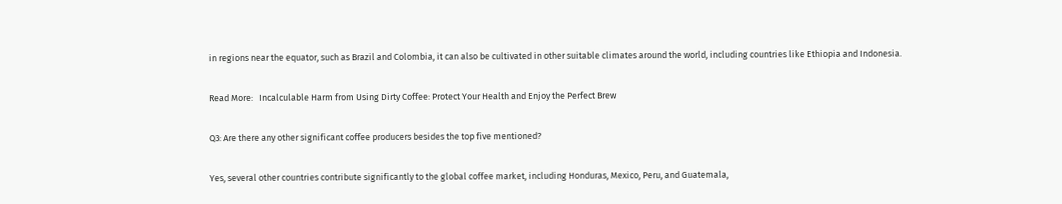in regions near the equator, such as Brazil and Colombia, it can also be cultivated in other suitable climates around the world, including countries like Ethiopia and Indonesia.

Read More:   Incalculable Harm from Using Dirty Coffee: Protect Your Health and Enjoy the Perfect Brew

Q3: Are there any other significant coffee producers besides the top five mentioned?

Yes, several other countries contribute significantly to the global coffee market, including Honduras, Mexico, Peru, and Guatemala,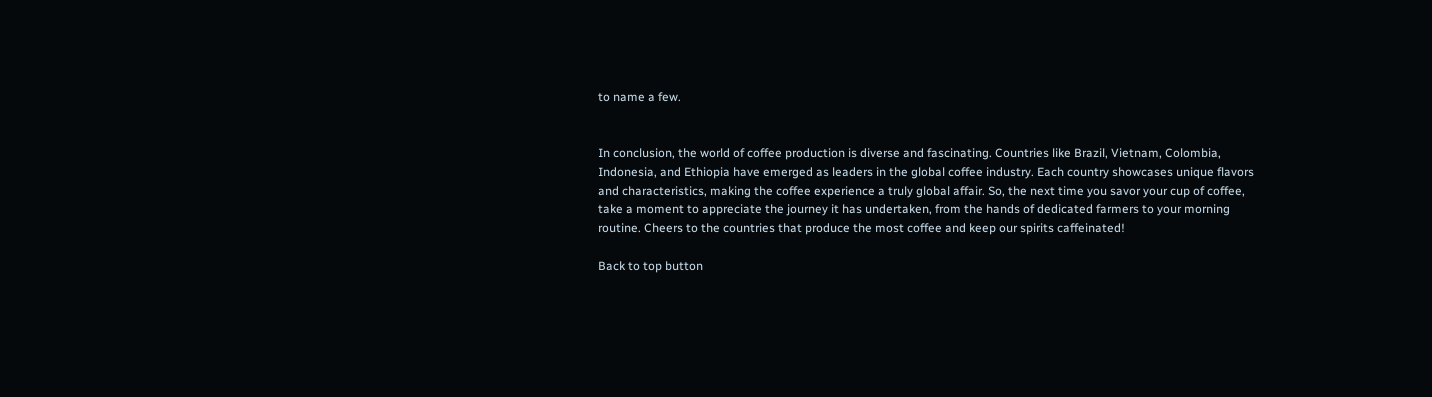to name a few.


In conclusion, the world of coffee production is diverse and fascinating. Countries like Brazil, Vietnam, Colombia, Indonesia, and Ethiopia have emerged as leaders in the global coffee industry. Each country showcases unique flavors and characteristics, making the coffee experience a truly global affair. So, the next time you savor your cup of coffee, take a moment to appreciate the journey it has undertaken, from the hands of dedicated farmers to your morning routine. Cheers to the countries that produce the most coffee and keep our spirits caffeinated!

Back to top button